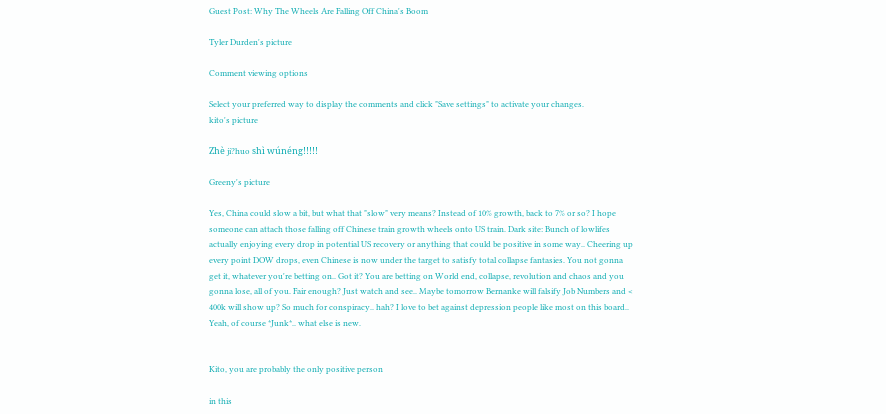Guest Post: Why The Wheels Are Falling Off China's Boom

Tyler Durden's picture

Comment viewing options

Select your preferred way to display the comments and click "Save settings" to activate your changes.
kito's picture

Zhè ji?huo shì wúnéng!!!!!

Greeny's picture

Yes, China could slow a bit, but what that "slow" very means? Instead of 10% growth, back to 7% or so? I hope someone can attach those falling off Chinese train growth wheels onto US train. Dark site: Bunch of lowlifes actually enjoying every drop in potential US recovery or anything that could be positive in some way.. Cheering up every point DOW drops, even Chinese is now under the target to satisfy total collapse fantasies. You not gonna get it, whatever you're betting on.. Got it? You are betting on World end, collapse, revolution and chaos and you gonna lose, all of you. Fair enough? Just watch and see.. Maybe tomorrow Bernanke will falsify Job Numbers and < 400k will show up? So much for conspiracy.. hah? I love to bet against depression people like most on this board.. Yeah, of course *Junk*.. what else is new.


Kito, you are probably the only positive person

in this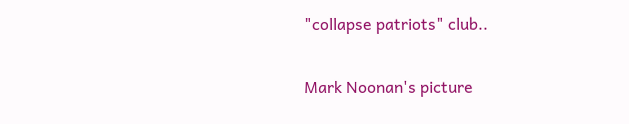"collapse patriots" club..

Mark Noonan's picture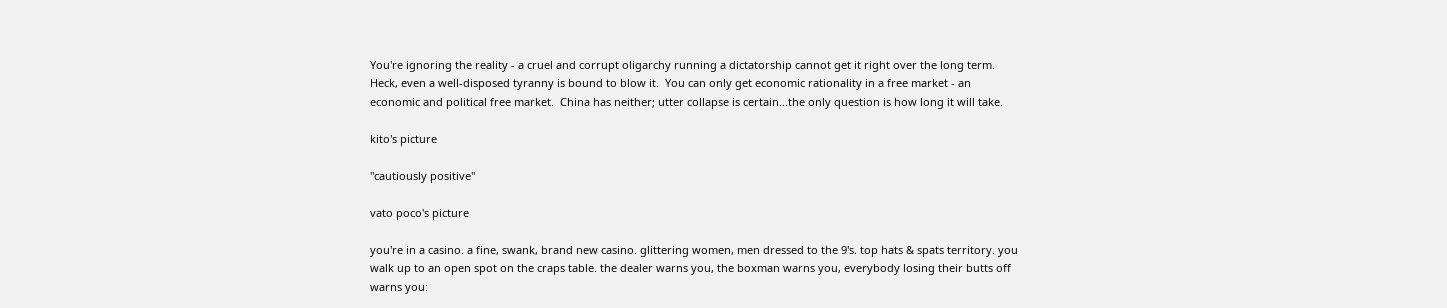You're ignoring the reality - a cruel and corrupt oligarchy running a dictatorship cannot get it right over the long term.  Heck, even a well-disposed tyranny is bound to blow it.  You can only get economic rationality in a free market - an economic and political free market.  China has neither; utter collapse is certain...the only question is how long it will take.

kito's picture

"cautiously positive"

vato poco's picture

you're in a casino. a fine, swank, brand new casino. glittering women, men dressed to the 9's. top hats & spats territory. you walk up to an open spot on the craps table. the dealer warns you, the boxman warns you, everybody losing their butts off warns you: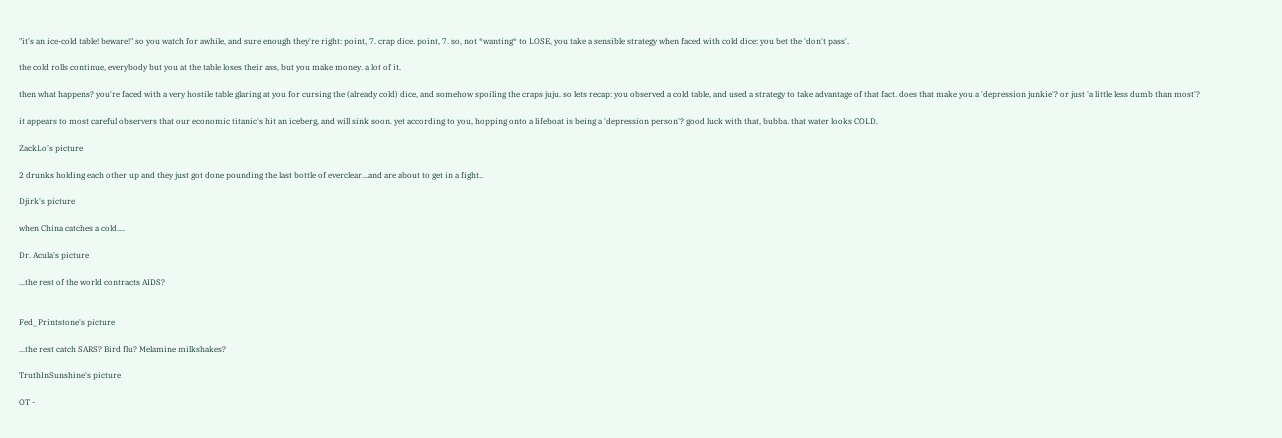"it's an ice-cold table! beware!" so you watch for awhile, and sure enough they're right: point, 7. crap dice. point, 7. so, not *wanting* to LOSE, you take a sensible strategy when faced with cold dice: you bet the 'don't pass'.

the cold rolls continue, everybody but you at the table loses their ass, but you make money. a lot of it.

then what happens? you're faced with a very hostile table glaring at you for cursing the (already cold) dice, and somehow spoiling the craps juju. so lets recap: you observed a cold table, and used a strategy to take advantage of that fact. does that make you a 'depression junkie'? or just 'a little less dumb than most'?

it appears to most careful observers that our economic titanic's hit an iceberg, and will sink soon. yet according to you, hopping onto a lifeboat is being a 'depression person'? good luck with that, bubba. that water looks COLD.

ZackLo's picture

2 drunks holding each other up and they just got done pounding the last bottle of everclear...and are about to get in a fight..

Djirk's picture

when China catches a cold....

Dr. Acula's picture

...the rest of the world contracts AIDS?


Fed_Printstone's picture

...the rest catch SARS? Bird flu? Melamine milkshakes?

TruthInSunshine's picture

OT -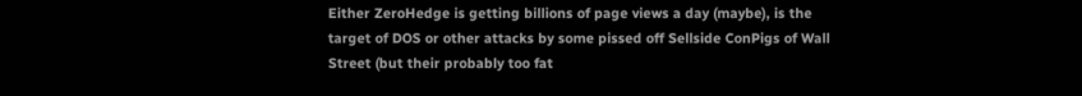Either ZeroHedge is getting billions of page views a day (maybe), is the target of DOS or other attacks by some pissed off Sellside ConPigs of Wall Street (but their probably too fat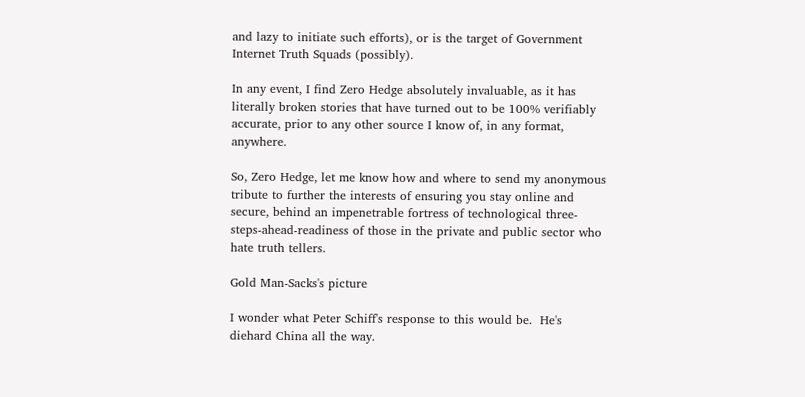and lazy to initiate such efforts), or is the target of Government Internet Truth Squads (possibly).

In any event, I find Zero Hedge absolutely invaluable, as it has literally broken stories that have turned out to be 100% verifiably accurate, prior to any other source I know of, in any format, anywhere.

So, Zero Hedge, let me know how and where to send my anonymous tribute to further the interests of ensuring you stay online and secure, behind an impenetrable fortress of technological three-steps-ahead-readiness of those in the private and public sector who hate truth tellers.

Gold Man-Sacks's picture

I wonder what Peter Schiff's response to this would be.  He's diehard China all the way.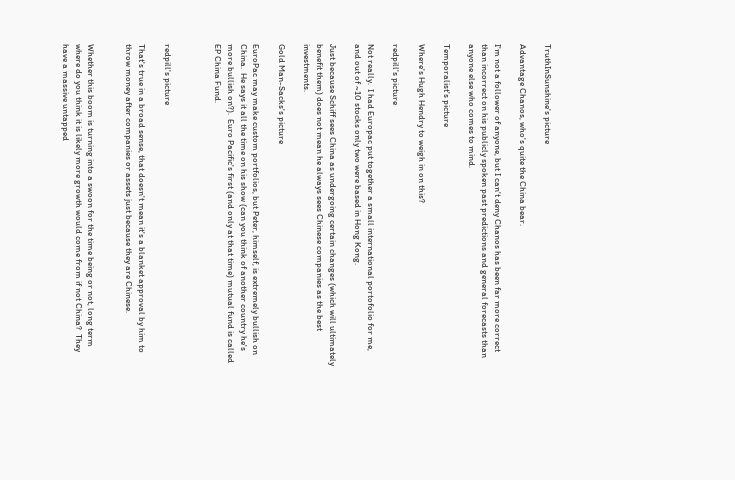TruthInSunshine's picture

Advantage Chanos, who's quite the China bear.

I'm not a follower of anyone, but I can't deny Chanos has been far more correct than incorrect on his publicly spoken past predictions and general forecasts than anyone else who comes to mind.

Temporalist's picture

Where's Hugh Hendry to weigh in on this?

redpill's picture

Not really.  I had Europac put together a small international portofolio for me, and out of ~10 stocks only two were based in Hong Kong.

Just because Schiff sees China as undergoing certain changes (which will ultimately benefit them) does not mean he always sees Chinese companies as the best investments.

Gold Man-Sacks's picture

EuroPac may make custom portfolios, but Peter, himself, is extremely bullish on China.  He says it all the time on his show (can you think of another country he's more bullish on?).  Euro Pacific's first (and only at that time) mutual fund is called EP China Fund.



redpill's picture

That's true in a broad sense, that doesn't mean it's a blanket approval by him to throw money after companies or assets just because they are Chinese.


Whether this boom is turning into a swoon for the time being or not, long term where do you think it is likely more growth would come from if not China?  They have a massive untapped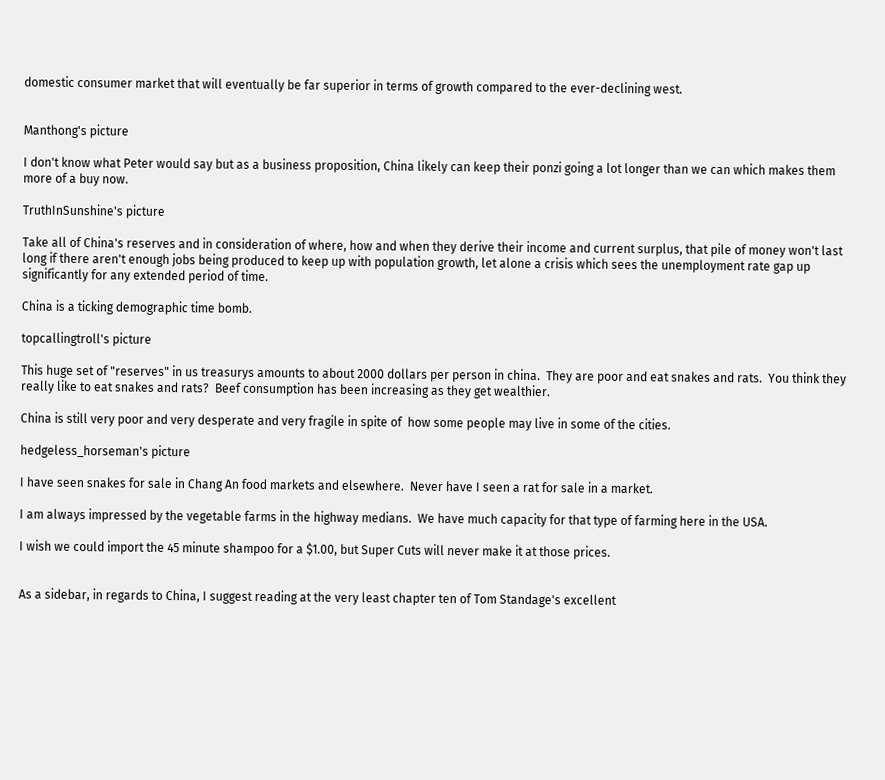domestic consumer market that will eventually be far superior in terms of growth compared to the ever-declining west.


Manthong's picture

I don't know what Peter would say but as a business proposition, China likely can keep their ponzi going a lot longer than we can which makes them more of a buy now.

TruthInSunshine's picture

Take all of China's reserves and in consideration of where, how and when they derive their income and current surplus, that pile of money won't last long if there aren't enough jobs being produced to keep up with population growth, let alone a crisis which sees the unemployment rate gap up significantly for any extended period of time.

China is a ticking demographic time bomb.

topcallingtroll's picture

This huge set of "reserves" in us treasurys amounts to about 2000 dollars per person in china.  They are poor and eat snakes and rats.  You think they really like to eat snakes and rats?  Beef consumption has been increasing as they get wealthier.

China is still very poor and very desperate and very fragile in spite of  how some people may live in some of the cities.

hedgeless_horseman's picture

I have seen snakes for sale in Chang An food markets and elsewhere.  Never have I seen a rat for sale in a market.

I am always impressed by the vegetable farms in the highway medians.  We have much capacity for that type of farming here in the USA.

I wish we could import the 45 minute shampoo for a $1.00, but Super Cuts will never make it at those prices.


As a sidebar, in regards to China, I suggest reading at the very least chapter ten of Tom Standage's excellent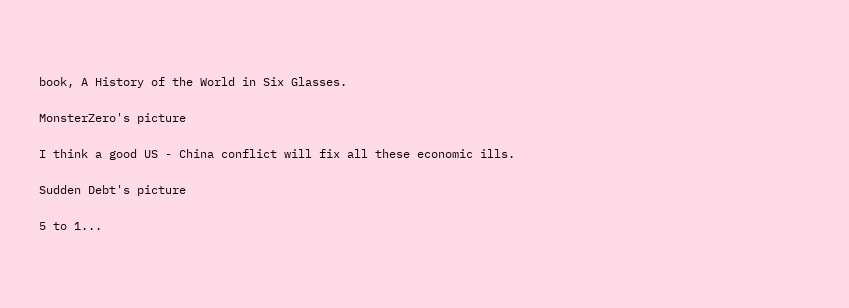book, A History of the World in Six Glasses.

MonsterZero's picture

I think a good US - China conflict will fix all these economic ills.

Sudden Debt's picture

5 to 1...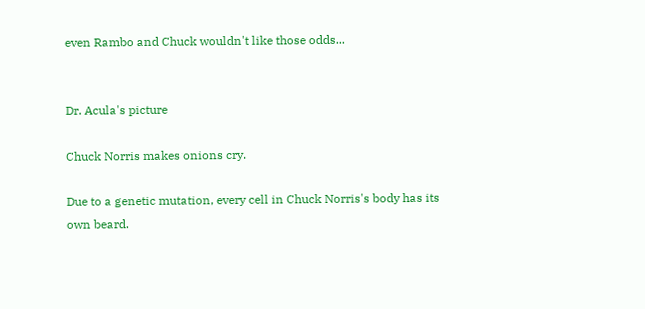even Rambo and Chuck wouldn't like those odds...


Dr. Acula's picture

Chuck Norris makes onions cry.

Due to a genetic mutation, every cell in Chuck Norris's body has its own beard.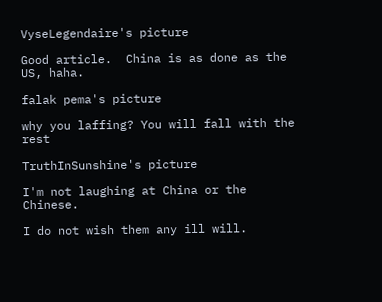VyseLegendaire's picture

Good article.  China is as done as the US, haha.

falak pema's picture

why you laffing? You will fall with the rest

TruthInSunshine's picture

I'm not laughing at China or the Chinese.

I do not wish them any ill will.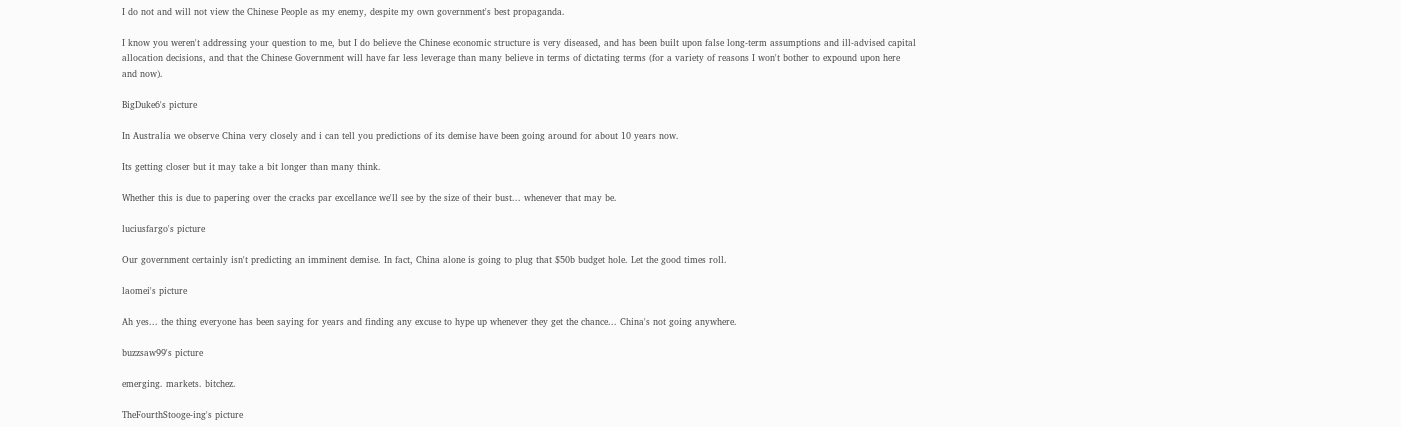I do not and will not view the Chinese People as my enemy, despite my own government's best propaganda.

I know you weren't addressing your question to me, but I do believe the Chinese economic structure is very diseased, and has been built upon false long-term assumptions and ill-advised capital allocation decisions, and that the Chinese Government will have far less leverage than many believe in terms of dictating terms (for a variety of reasons I won't bother to expound upon here and now).

BigDuke6's picture

In Australia we observe China very closely and i can tell you predictions of its demise have been going around for about 10 years now.

Its getting closer but it may take a bit longer than many think.

Whether this is due to papering over the cracks par excellance we'll see by the size of their bust... whenever that may be.

luciusfargo's picture

Our government certainly isn't predicting an imminent demise. In fact, China alone is going to plug that $50b budget hole. Let the good times roll.

laomei's picture

Ah yes... the thing everyone has been saying for years and finding any excuse to hype up whenever they get the chance... China's not going anywhere.

buzzsaw99's picture

emerging. markets. bitchez.

TheFourthStooge-ing's picture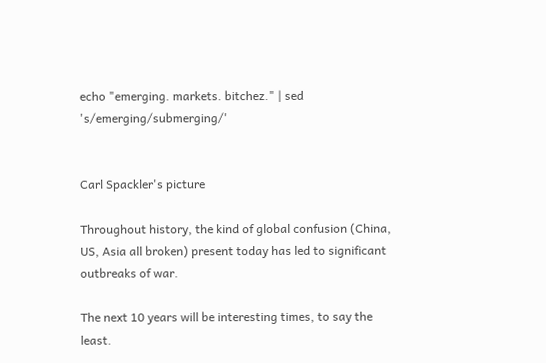echo "emerging. markets. bitchez." | sed 's/emerging/submerging/'


Carl Spackler's picture

Throughout history, the kind of global confusion (China, US, Asia all broken) present today has led to significant outbreaks of war.

The next 10 years will be interesting times, to say the least.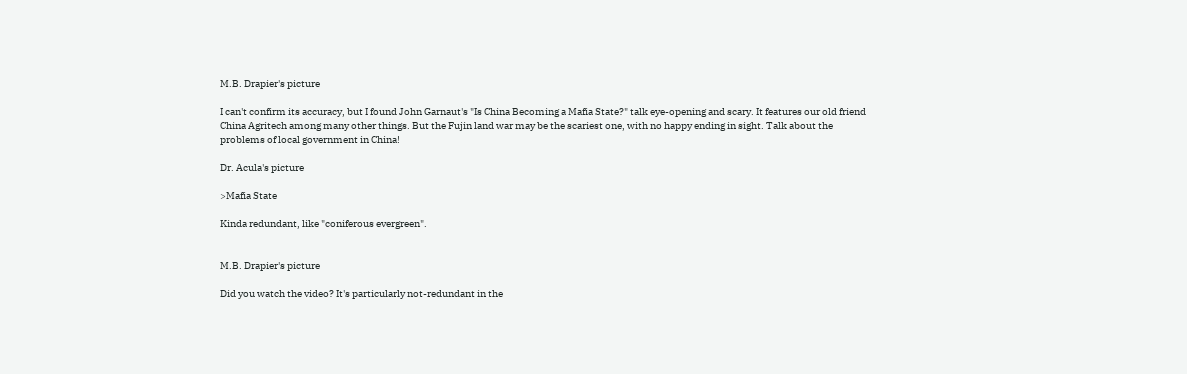M.B. Drapier's picture

I can't confirm its accuracy, but I found John Garnaut's "Is China Becoming a Mafia State?" talk eye-opening and scary. It features our old friend China Agritech among many other things. But the Fujin land war may be the scariest one, with no happy ending in sight. Talk about the problems of local government in China!

Dr. Acula's picture

>Mafia State

Kinda redundant, like "coniferous evergreen".


M.B. Drapier's picture

Did you watch the video? It's particularly not-redundant in the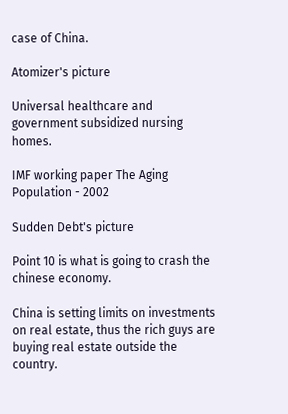case of China.

Atomizer's picture

Universal healthcare and government subsidized nursing homes.

IMF working paper The Aging Population - 2002

Sudden Debt's picture

Point 10 is what is going to crash the chinese economy.

China is setting limits on investments on real estate, thus the rich guys are buying real estate outside the country.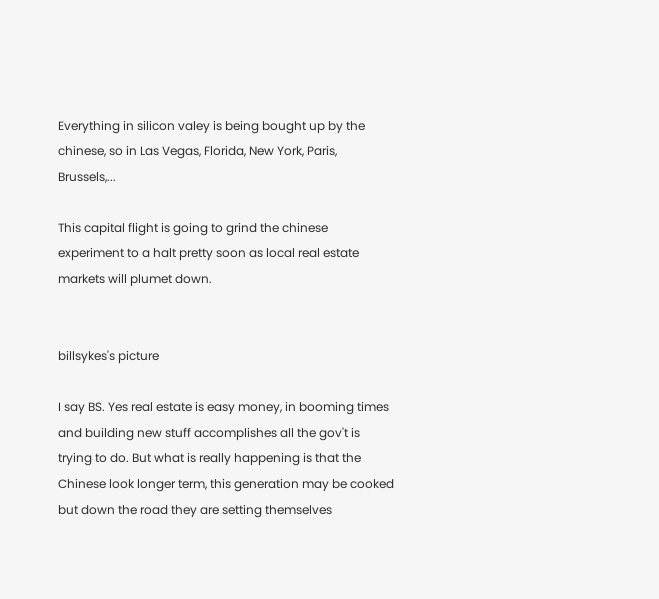Everything in silicon valey is being bought up by the chinese, so in Las Vegas, Florida, New York, Paris, Brussels,...

This capital flight is going to grind the chinese experiment to a halt pretty soon as local real estate markets will plumet down.


billsykes's picture

I say BS. Yes real estate is easy money, in booming times and building new stuff accomplishes all the gov't is trying to do. But what is really happening is that the Chinese look longer term, this generation may be cooked but down the road they are setting themselves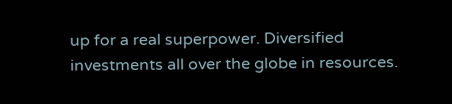up for a real superpower. Diversified investments all over the globe in resources.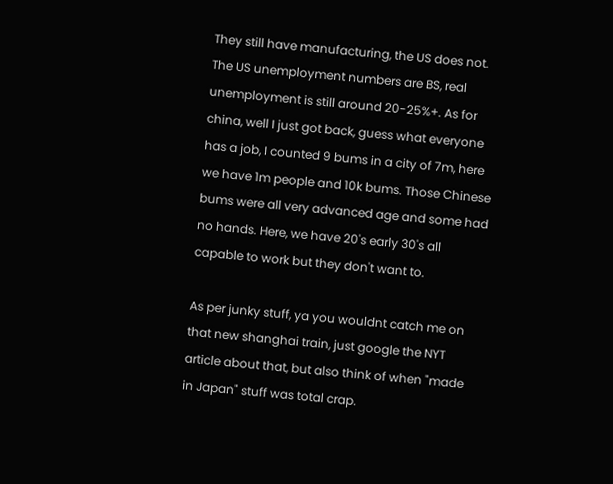They still have manufacturing, the US does not. The US unemployment numbers are BS, real unemployment is still around 20-25%+. As for china, well I just got back, guess what everyone has a job, I counted 9 bums in a city of 7m, here we have 1m people and 10k bums. Those Chinese bums were all very advanced age and some had no hands. Here, we have 20's early 30's all capable to work but they don't want to.

As per junky stuff, ya you wouldnt catch me on that new shanghai train, just google the NYT article about that, but also think of when "made in Japan" stuff was total crap.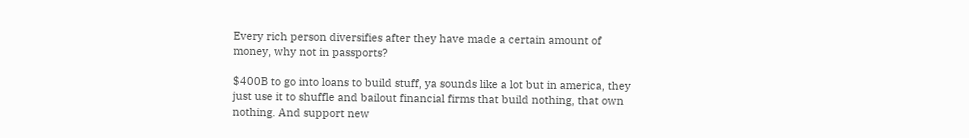Every rich person diversifies after they have made a certain amount of money, why not in passports?

$400B to go into loans to build stuff, ya sounds like a lot but in america, they just use it to shuffle and bailout financial firms that build nothing, that own nothing. And support new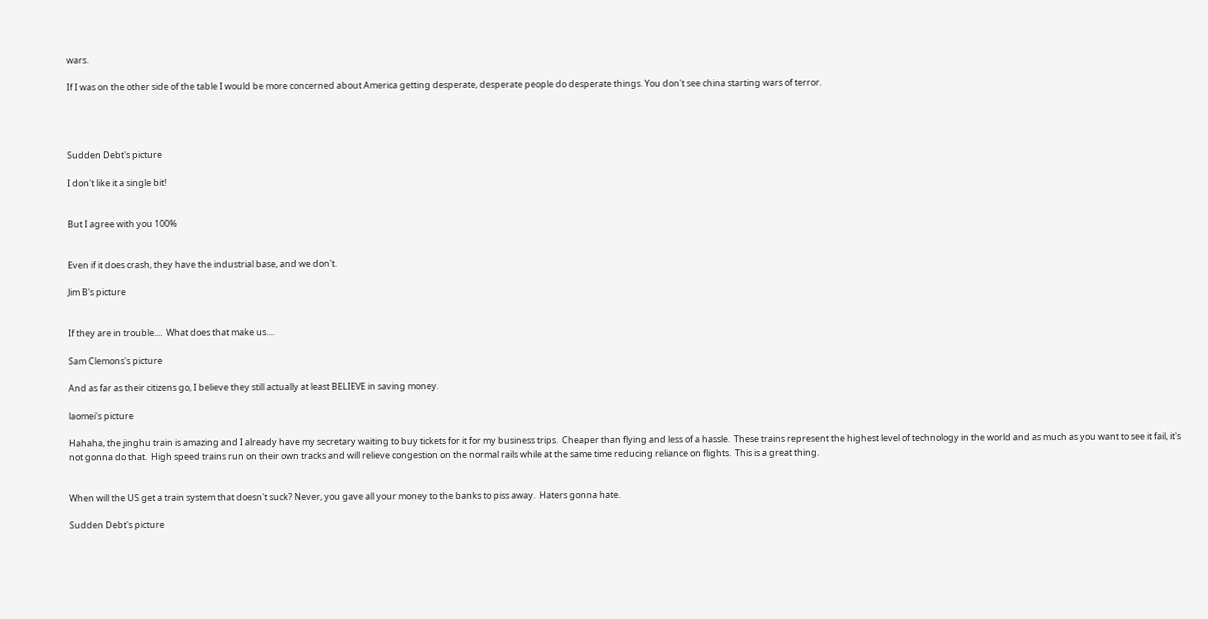wars.

If I was on the other side of the table I would be more concerned about America getting desperate, desperate people do desperate things. You don't see china starting wars of terror.




Sudden Debt's picture

I don't like it a single bit!


But I agree with you 100%


Even if it does crash, they have the industrial base, and we don't.

Jim B's picture


If they are in trouble....  What does that make us....

Sam Clemons's picture

And as far as their citizens go, I believe they still actually at least BELIEVE in saving money.

laomei's picture

Hahaha, the jinghu train is amazing and I already have my secretary waiting to buy tickets for it for my business trips.  Cheaper than flying and less of a hassle.  These trains represent the highest level of technology in the world and as much as you want to see it fail, it's not gonna do that.  High speed trains run on their own tracks and will relieve congestion on the normal rails while at the same time reducing reliance on flights.  This is a great thing.


When will the US get a train system that doesn't suck? Never, you gave all your money to the banks to piss away.  Haters gonna hate.

Sudden Debt's picture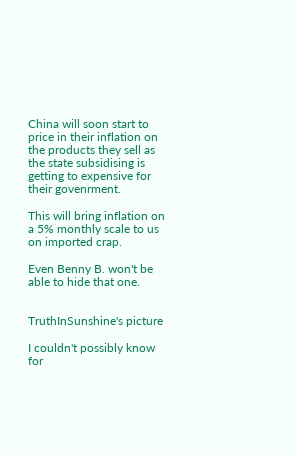China will soon start to price in their inflation on the products they sell as the state subsidising is getting to expensive for their govenrment.

This will bring inflation on a 5% monthly scale to us on imported crap.

Even Benny B. won't be able to hide that one.


TruthInSunshine's picture

I couldn't possibly know for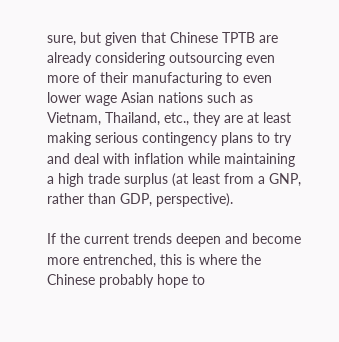sure, but given that Chinese TPTB are already considering outsourcing even more of their manufacturing to even lower wage Asian nations such as Vietnam, Thailand, etc., they are at least making serious contingency plans to try and deal with inflation while maintaining a high trade surplus (at least from a GNP, rather than GDP, perspective).

If the current trends deepen and become more entrenched, this is where the Chinese probably hope to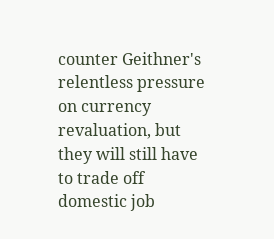counter Geithner's relentless pressure on currency revaluation, but they will still have to trade off domestic job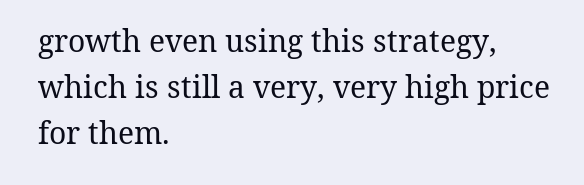growth even using this strategy, which is still a very, very high price for them.